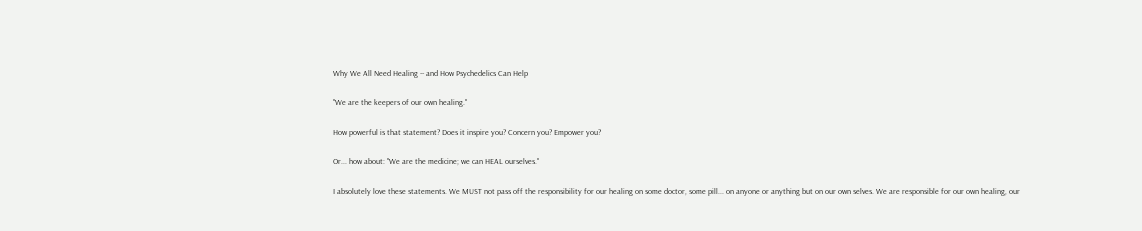Why We All Need Healing -- and How Psychedelics Can Help

"We are the keepers of our own healing."

How powerful is that statement? Does it inspire you? Concern you? Empower you?

Or... how about: "We are the medicine; we can HEAL ourselves."

I absolutely love these statements. We MUST not pass off the responsibility for our healing on some doctor, some pill... on anyone or anything but on our own selves. We are responsible for our own healing, our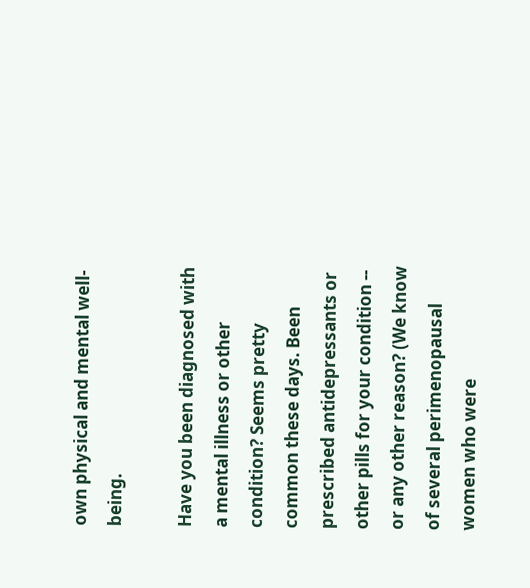own physical and mental well-being.

Have you been diagnosed with a mental illness or other condition? Seems pretty common these days. Been prescribed antidepressants or other pills for your condition -- or any other reason? (We know of several perimenopausal women who were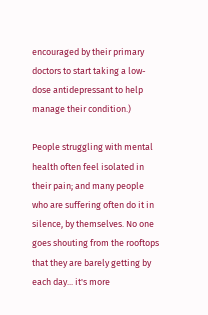encouraged by their primary doctors to start taking a low-dose antidepressant to help manage their condition.)

People struggling with mental health often feel isolated in their pain; and many people who are suffering often do it in silence, by themselves. No one goes shouting from the rooftops that they are barely getting by each day... it's more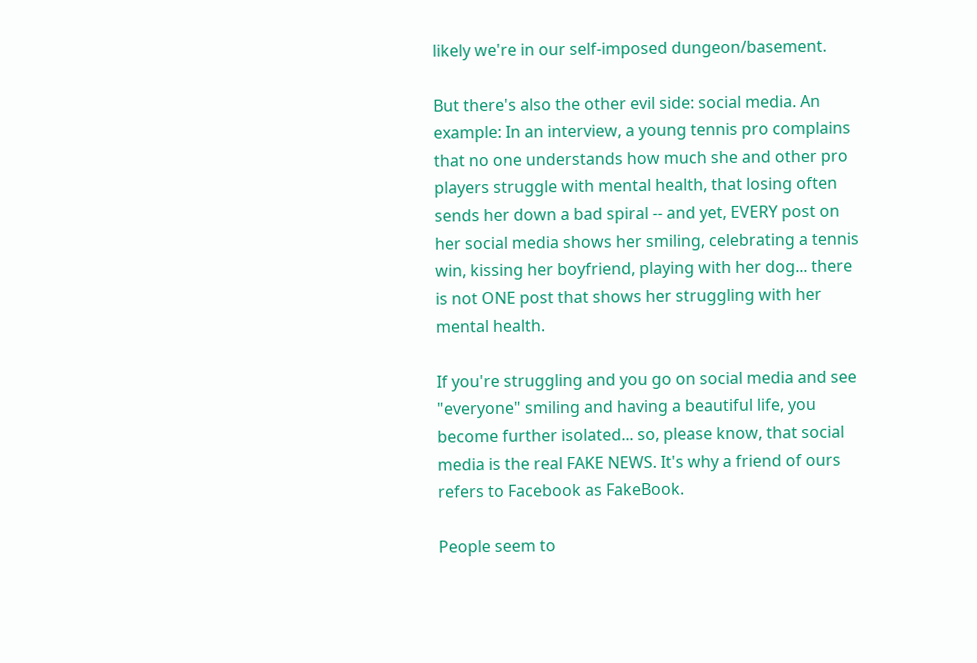likely we're in our self-imposed dungeon/basement.

But there's also the other evil side: social media. An example: In an interview, a young tennis pro complains that no one understands how much she and other pro players struggle with mental health, that losing often sends her down a bad spiral -- and yet, EVERY post on her social media shows her smiling, celebrating a tennis win, kissing her boyfriend, playing with her dog... there is not ONE post that shows her struggling with her mental health.

If you're struggling and you go on social media and see "everyone" smiling and having a beautiful life, you become further isolated... so, please know, that social media is the real FAKE NEWS. It's why a friend of ours refers to Facebook as FakeBook.

People seem to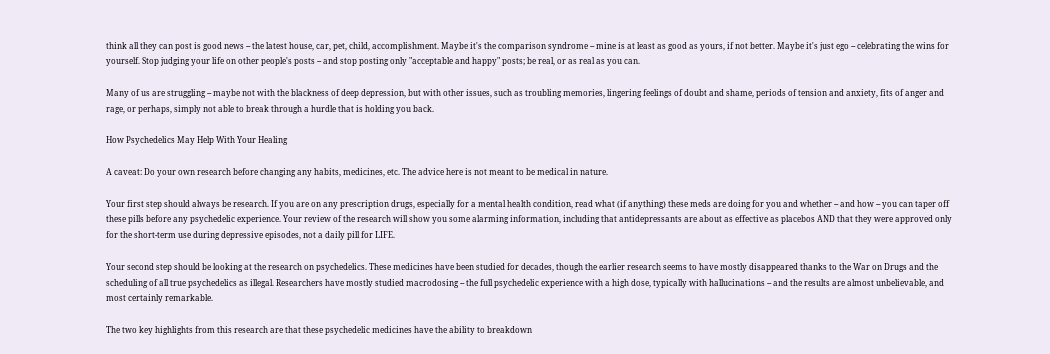think all they can post is good news -- the latest house, car, pet, child, accomplishment. Maybe it's the comparison syndrome -- mine is at least as good as yours, if not better. Maybe it's just ego -- celebrating the wins for yourself. Stop judging your life on other people's posts -- and stop posting only "acceptable and happy" posts; be real, or as real as you can.

Many of us are struggling -- maybe not with the blackness of deep depression, but with other issues, such as troubling memories, lingering feelings of doubt and shame, periods of tension and anxiety, fits of anger and rage, or perhaps, simply not able to break through a hurdle that is holding you back.

How Psychedelics May Help With Your Healing

A caveat: Do your own research before changing any habits, medicines, etc. The advice here is not meant to be medical in nature.

Your first step should always be research. If you are on any prescription drugs, especially for a mental health condition, read what (if anything) these meds are doing for you and whether -- and how -- you can taper off these pills before any psychedelic experience. Your review of the research will show you some alarming information, including that antidepressants are about as effective as placebos AND that they were approved only for the short-term use during depressive episodes, not a daily pill for LIFE.

Your second step should be looking at the research on psychedelics. These medicines have been studied for decades, though the earlier research seems to have mostly disappeared thanks to the War on Drugs and the scheduling of all true psychedelics as illegal. Researchers have mostly studied macrodosing -- the full psychedelic experience with a high dose, typically with hallucinations -- and the results are almost unbelievable, and most certainly remarkable.

The two key highlights from this research are that these psychedelic medicines have the ability to breakdown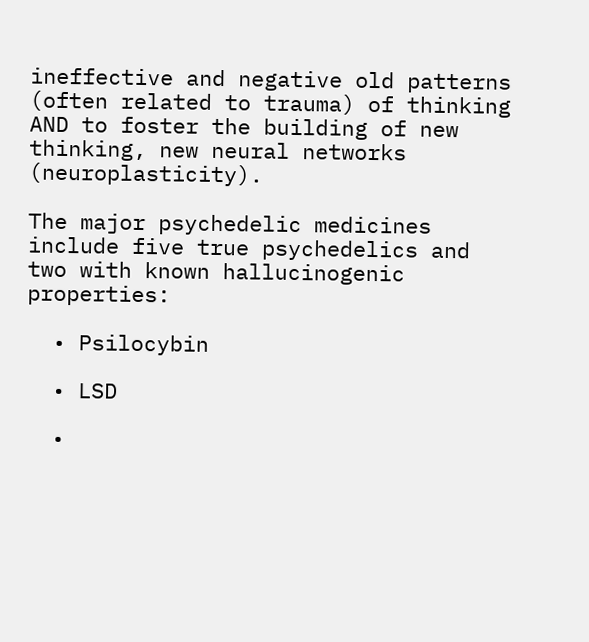ineffective and negative old patterns (often related to trauma) of thinking AND to foster the building of new thinking, new neural networks (neuroplasticity).

The major psychedelic medicines include five true psychedelics and two with known hallucinogenic properties:

  • Psilocybin

  • LSD

  •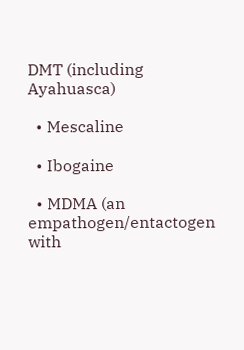DMT (including Ayahuasca)

  • Mescaline

  • Ibogaine

  • MDMA (an empathogen/entactogen with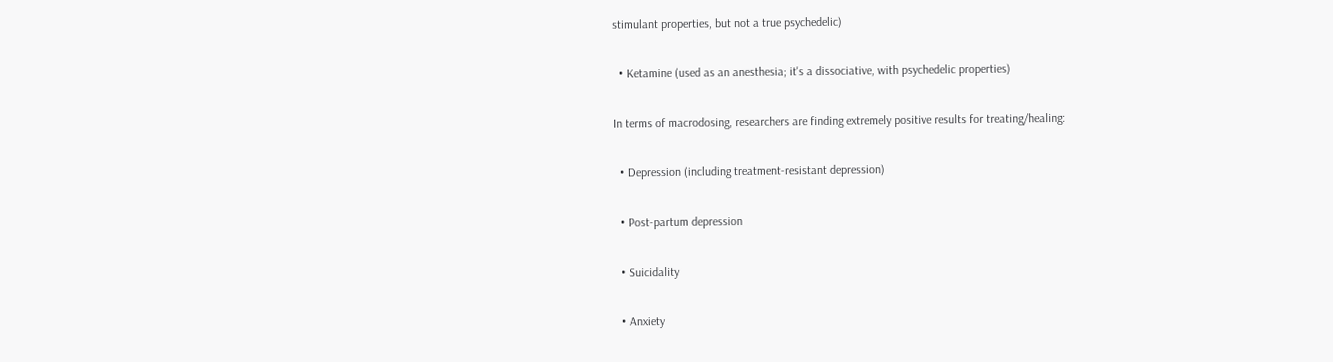stimulant properties, but not a true psychedelic)

  • Ketamine (used as an anesthesia; it's a dissociative, with psychedelic properties)

In terms of macrodosing, researchers are finding extremely positive results for treating/healing:

  • Depression (including treatment-resistant depression)

  • Post-partum depression

  • Suicidality

  • Anxiety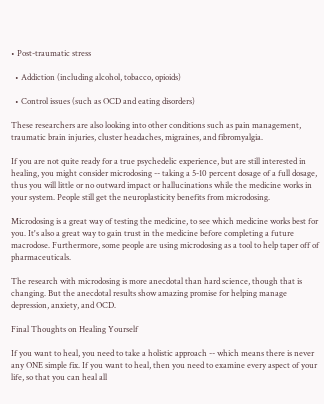• Post-traumatic stress

  • Addiction (including alcohol, tobacco, opioids)

  • Control issues (such as OCD and eating disorders)

These researchers are also looking into other conditions such as pain management, traumatic brain injuries, cluster headaches, migraines, and fibromyalgia.

If you are not quite ready for a true psychedelic experience, but are still interested in healing, you might consider microdosing -- taking a 5-10 percent dosage of a full dosage, thus you will little or no outward impact or hallucinations while the medicine works in your system. People still get the neuroplasticity benefits from microdosing.

Microdosing is a great way of testing the medicine, to see which medicine works best for you. It's also a great way to gain trust in the medicine before completing a future macrodose. Furthermore, some people are using microdosing as a tool to help taper off of pharmaceuticals.

The research with microdosing is more anecdotal than hard science, though that is changing. But the anecdotal results show amazing promise for helping manage depression, anxiety, and OCD.

Final Thoughts on Healing Yourself

If you want to heal, you need to take a holistic approach -- which means there is never any ONE simple fix. If you want to heal, then you need to examine every aspect of your life, so that you can heal all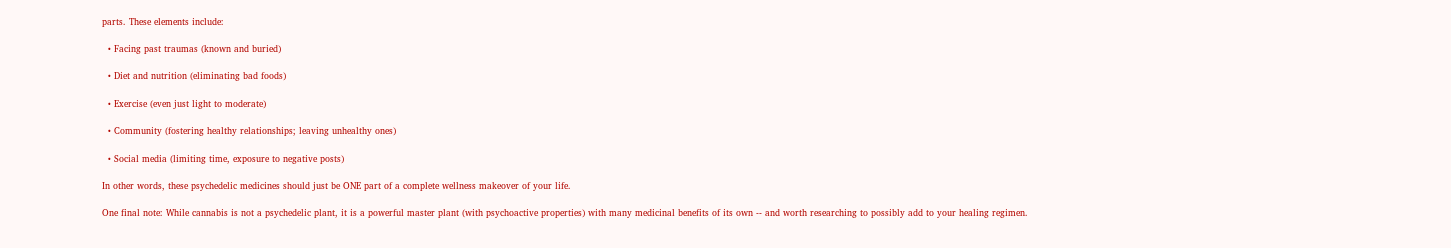parts. These elements include:

  • Facing past traumas (known and buried)

  • Diet and nutrition (eliminating bad foods)

  • Exercise (even just light to moderate)

  • Community (fostering healthy relationships; leaving unhealthy ones)

  • Social media (limiting time, exposure to negative posts)

In other words, these psychedelic medicines should just be ONE part of a complete wellness makeover of your life.

One final note: While cannabis is not a psychedelic plant, it is a powerful master plant (with psychoactive properties) with many medicinal benefits of its own -- and worth researching to possibly add to your healing regimen.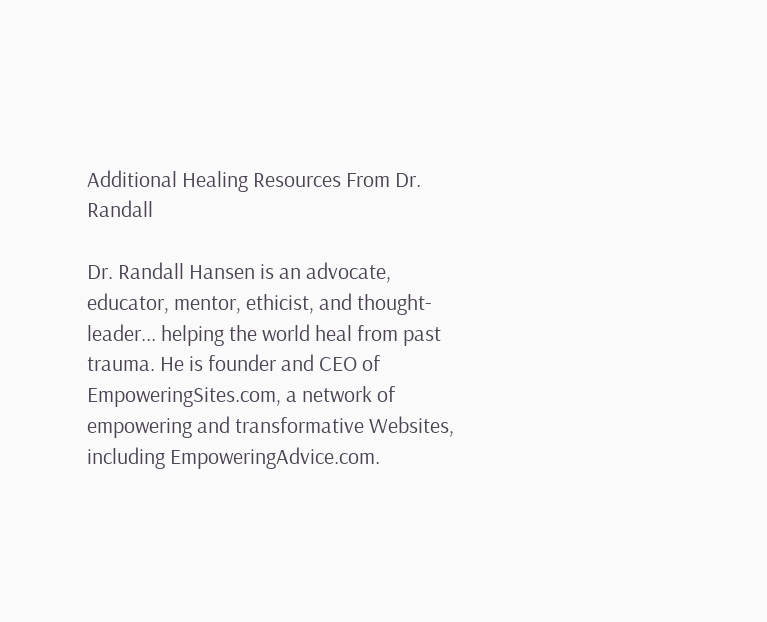Additional Healing Resources From Dr. Randall

Dr. Randall Hansen is an advocate, educator, mentor, ethicist, and thought-leader... helping the world heal from past trauma. He is founder and CEO of EmpoweringSites.com, a network of empowering and transformative Websites, including EmpoweringAdvice.com.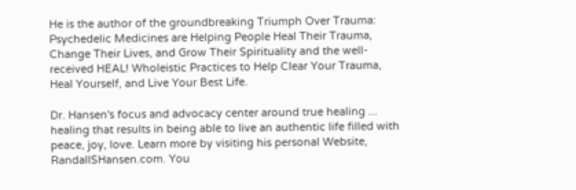He is the author of the groundbreaking Triumph Over Trauma: Psychedelic Medicines are Helping People Heal Their Trauma, Change Their Lives, and Grow Their Spirituality and the well-received HEAL! Wholeistic Practices to Help Clear Your Trauma, Heal Yourself, and Live Your Best Life.

Dr. Hansen's focus and advocacy center around true healing ... healing that results in being able to live an authentic life filled with peace, joy, love. Learn more by visiting his personal Website, RandallSHansen.com. You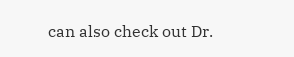can also check out Dr.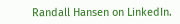Randall Hansen on LinkedIn.